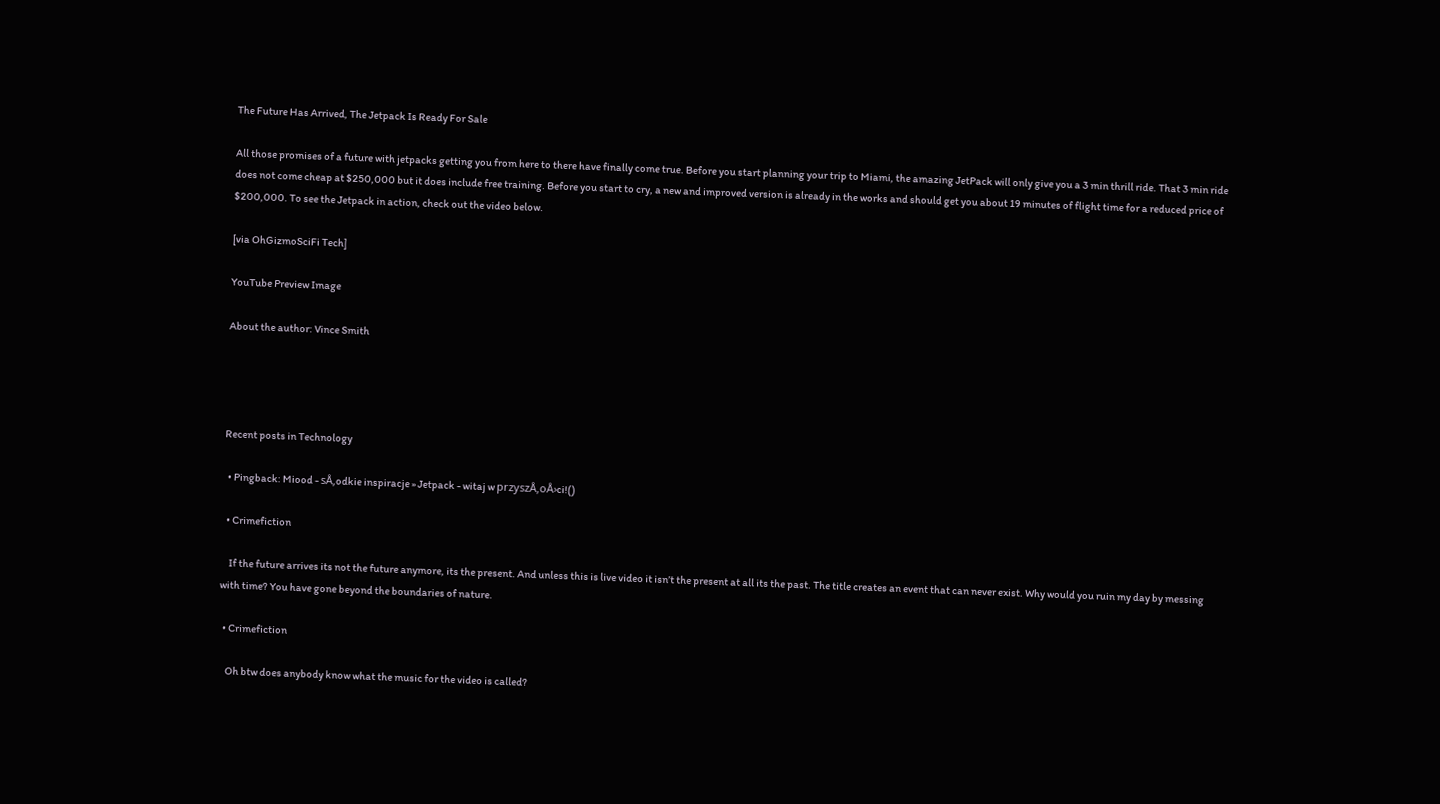The Future Has Arrived, The Jetpack Is Ready For Sale

All those promises of a future with jetpacks getting you from here to there have finally come true. Before you start planning your trip to Miami, the amazing JetPack will only give you a 3 min thrill ride. That 3 min ride does not come cheap at $250,000 but it does include free training. Before you start to cry, a new and improved version is already in the works and should get you about 19 minutes of flight time for a reduced price of $200,000. To see the Jetpack in action, check out the video below.

[via OhGizmoSciFi Tech]

YouTube Preview Image

About the author: Vince Smith




Recent posts in Technology

  • Pingback: Miood - sÅ‚odkie inspiracje » Jetpack - witaj w przyszÅ‚oÅ›ci!()

  • Crimefiction

    If the future arrives its not the future anymore, its the present. And unless this is live video it isn’t the present at all its the past. The title creates an event that can never exist. Why would you ruin my day by messing with time? You have gone beyond the boundaries of nature.

  • Crimefiction

    Oh btw does anybody know what the music for the video is called?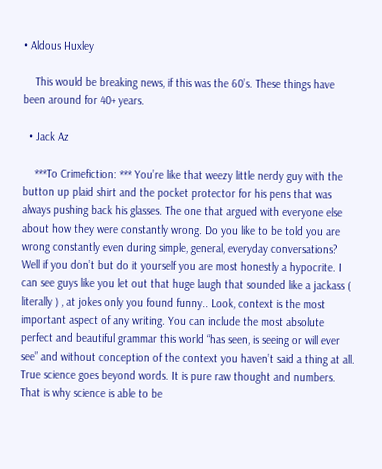• Aldous Huxley

    This would be breaking news, if this was the 60’s. These things have been around for 40+ years.

  • Jack Az

    ***To Crimefiction: *** You’re like that weezy little nerdy guy with the button up plaid shirt and the pocket protector for his pens that was always pushing back his glasses. The one that argued with everyone else about how they were constantly wrong. Do you like to be told you are wrong constantly even during simple, general, everyday conversations? Well if you don’t but do it yourself you are most honestly a hypocrite. I can see guys like you let out that huge laugh that sounded like a jackass ( literally ) , at jokes only you found funny.. Look, context is the most important aspect of any writing. You can include the most absolute perfect and beautiful grammar this world “has seen, is seeing or will ever see” and without conception of the context you haven’t said a thing at all. True science goes beyond words. It is pure raw thought and numbers. That is why science is able to be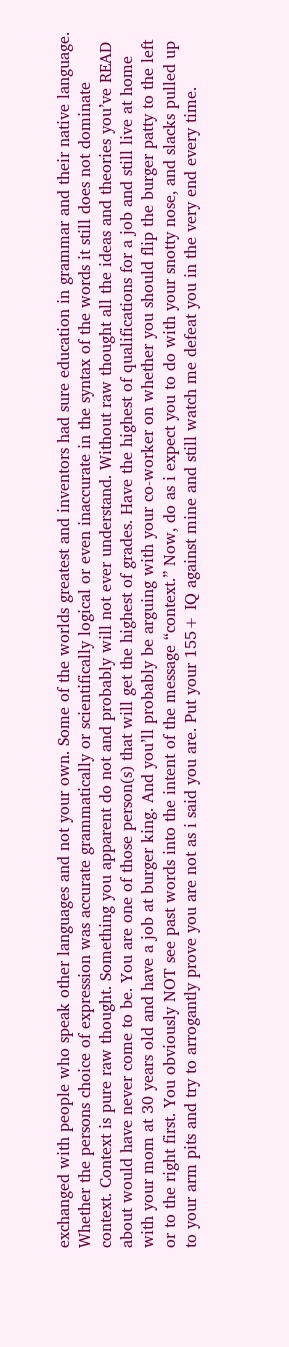exchanged with people who speak other languages and not your own. Some of the worlds greatest and inventors had sure education in grammar and their native language. Whether the persons choice of expression was accurate grammatically or scientifically logical or even inaccurate in the syntax of the words it still does not dominate context. Context is pure raw thought. Something you apparent do not and probably will not ever understand. Without raw thought all the ideas and theories you’ve READ about would have never come to be. You are one of those person(s) that will get the highest of grades. Have the highest of qualifications for a job and still live at home with your mom at 30 years old and have a job at burger king. And you’ll probably be arguing with your co-worker on whether you should flip the burger patty to the left or to the right first. You obviously NOT see past words into the intent of the message “context.” Now, do as i expect you to do with your snotty nose, and slacks pulled up to your arm pits and try to arrogantly prove you are not as i said you are. Put your 155+ IQ against mine and still watch me defeat you in the very end every time.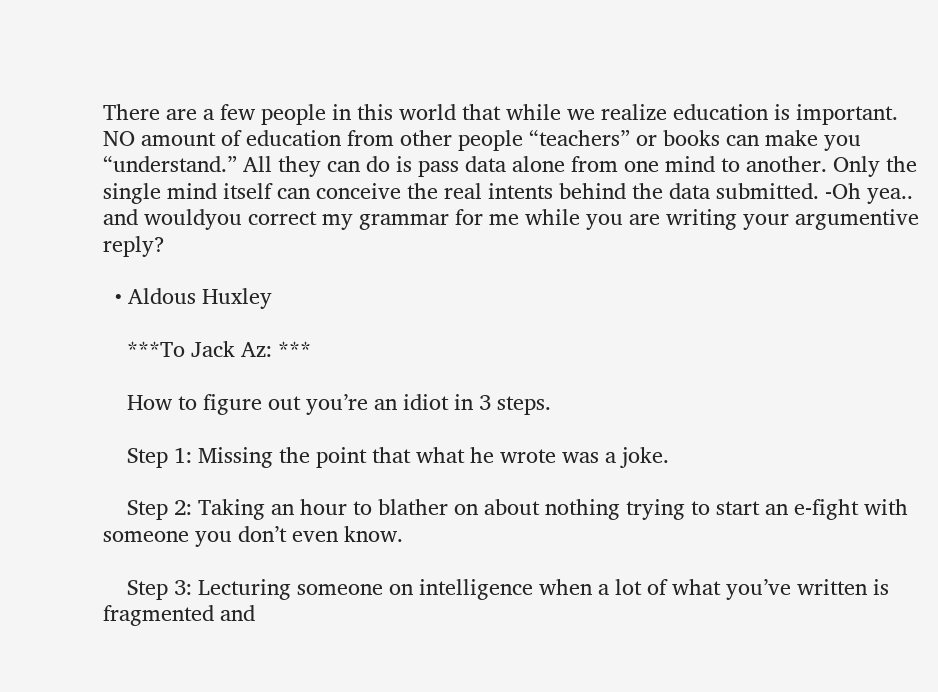There are a few people in this world that while we realize education is important. NO amount of education from other people “teachers” or books can make you “understand.” All they can do is pass data alone from one mind to another. Only the single mind itself can conceive the real intents behind the data submitted. -Oh yea.. and wouldyou correct my grammar for me while you are writing your argumentive reply?

  • Aldous Huxley

    ***To Jack Az: ***

    How to figure out you’re an idiot in 3 steps.

    Step 1: Missing the point that what he wrote was a joke.

    Step 2: Taking an hour to blather on about nothing trying to start an e-fight with someone you don’t even know.

    Step 3: Lecturing someone on intelligence when a lot of what you’ve written is fragmented and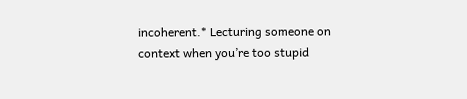incoherent.* Lecturing someone on context when you’re too stupid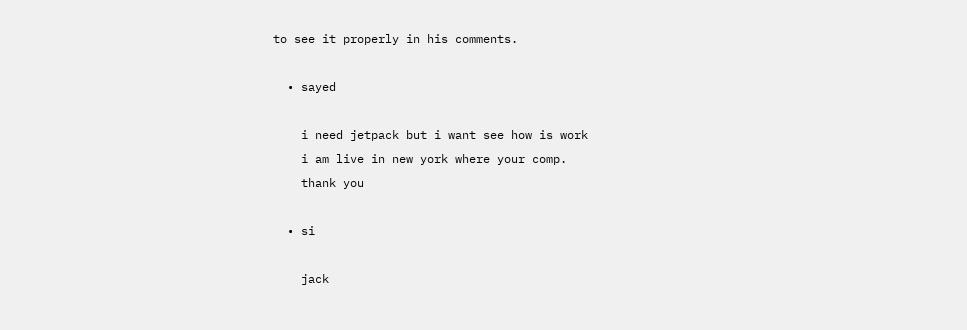to see it properly in his comments.

  • sayed

    i need jetpack but i want see how is work
    i am live in new york where your comp.
    thank you

  • si

    jack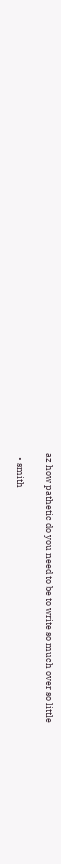az how pathetic do you need to be to write so much over so little

  • smith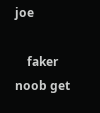joe

    faker noob get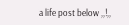a life post below ,,!,,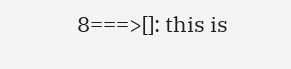8===>[]: this is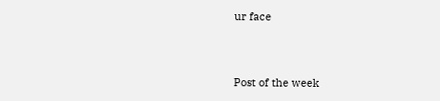ur face



Post of the week